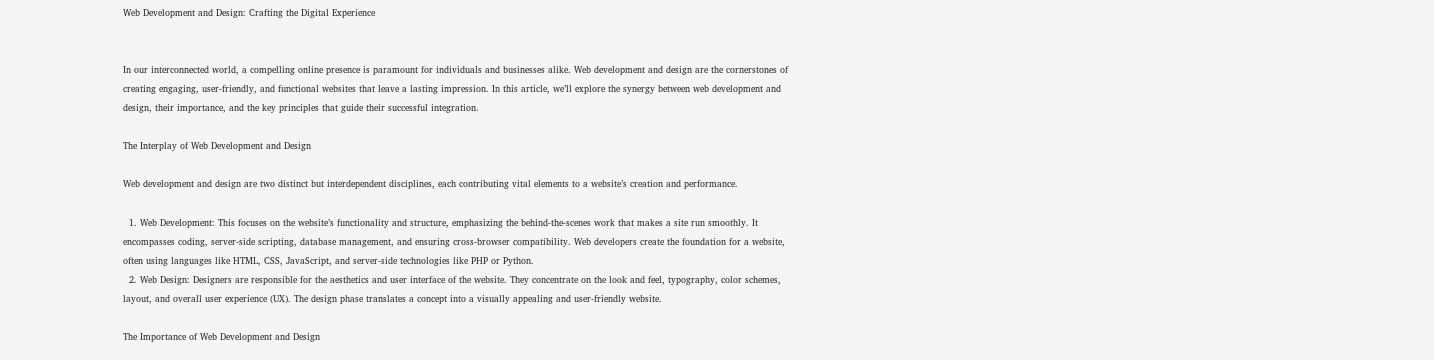Web Development and Design: Crafting the Digital Experience


In our interconnected world, a compelling online presence is paramount for individuals and businesses alike. Web development and design are the cornerstones of creating engaging, user-friendly, and functional websites that leave a lasting impression. In this article, we’ll explore the synergy between web development and design, their importance, and the key principles that guide their successful integration.

The Interplay of Web Development and Design

Web development and design are two distinct but interdependent disciplines, each contributing vital elements to a website’s creation and performance.

  1. Web Development: This focuses on the website’s functionality and structure, emphasizing the behind-the-scenes work that makes a site run smoothly. It encompasses coding, server-side scripting, database management, and ensuring cross-browser compatibility. Web developers create the foundation for a website, often using languages like HTML, CSS, JavaScript, and server-side technologies like PHP or Python.
  2. Web Design: Designers are responsible for the aesthetics and user interface of the website. They concentrate on the look and feel, typography, color schemes, layout, and overall user experience (UX). The design phase translates a concept into a visually appealing and user-friendly website.

The Importance of Web Development and Design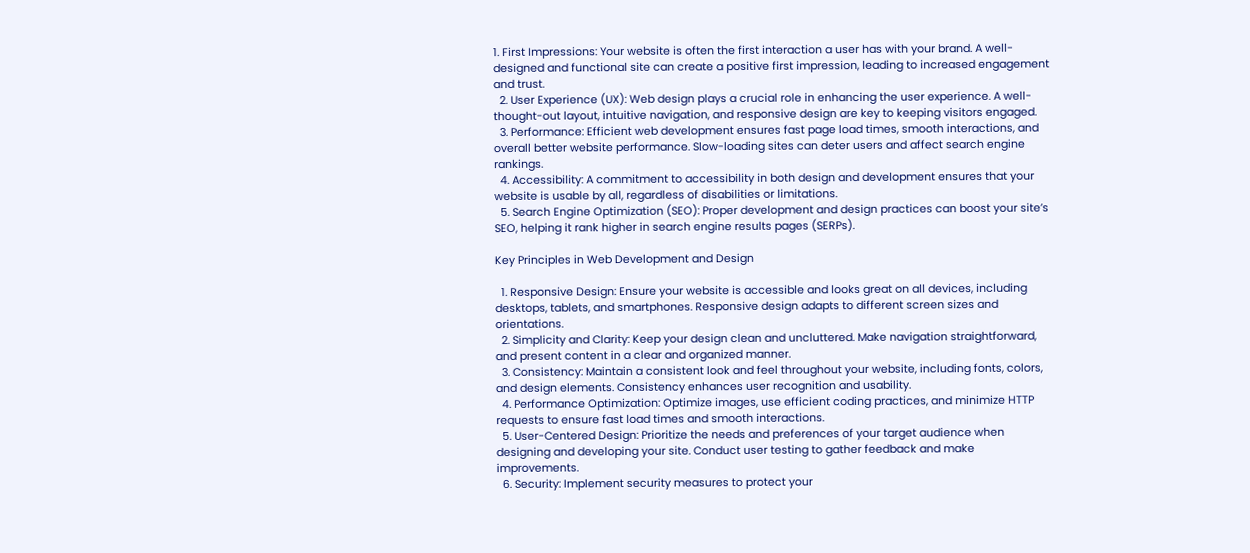1. First Impressions: Your website is often the first interaction a user has with your brand. A well-designed and functional site can create a positive first impression, leading to increased engagement and trust.
  2. User Experience (UX): Web design plays a crucial role in enhancing the user experience. A well-thought-out layout, intuitive navigation, and responsive design are key to keeping visitors engaged.
  3. Performance: Efficient web development ensures fast page load times, smooth interactions, and overall better website performance. Slow-loading sites can deter users and affect search engine rankings.
  4. Accessibility: A commitment to accessibility in both design and development ensures that your website is usable by all, regardless of disabilities or limitations.
  5. Search Engine Optimization (SEO): Proper development and design practices can boost your site’s SEO, helping it rank higher in search engine results pages (SERPs).

Key Principles in Web Development and Design

  1. Responsive Design: Ensure your website is accessible and looks great on all devices, including desktops, tablets, and smartphones. Responsive design adapts to different screen sizes and orientations.
  2. Simplicity and Clarity: Keep your design clean and uncluttered. Make navigation straightforward, and present content in a clear and organized manner.
  3. Consistency: Maintain a consistent look and feel throughout your website, including fonts, colors, and design elements. Consistency enhances user recognition and usability.
  4. Performance Optimization: Optimize images, use efficient coding practices, and minimize HTTP requests to ensure fast load times and smooth interactions.
  5. User-Centered Design: Prioritize the needs and preferences of your target audience when designing and developing your site. Conduct user testing to gather feedback and make improvements.
  6. Security: Implement security measures to protect your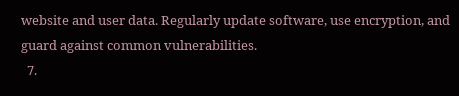website and user data. Regularly update software, use encryption, and guard against common vulnerabilities.
  7.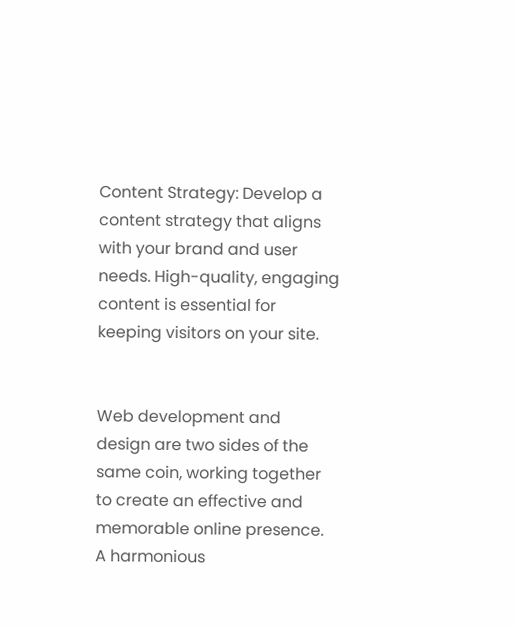Content Strategy: Develop a content strategy that aligns with your brand and user needs. High-quality, engaging content is essential for keeping visitors on your site.


Web development and design are two sides of the same coin, working together to create an effective and memorable online presence. A harmonious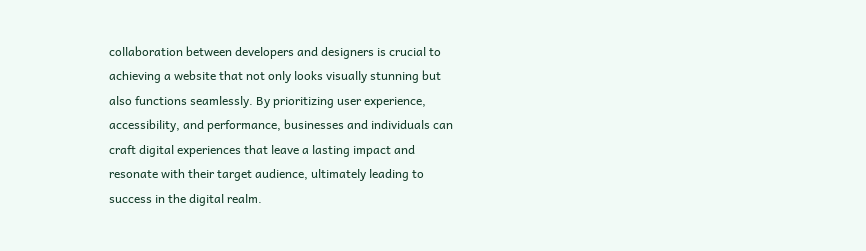collaboration between developers and designers is crucial to achieving a website that not only looks visually stunning but also functions seamlessly. By prioritizing user experience, accessibility, and performance, businesses and individuals can craft digital experiences that leave a lasting impact and resonate with their target audience, ultimately leading to success in the digital realm.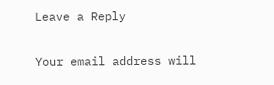Leave a Reply

Your email address will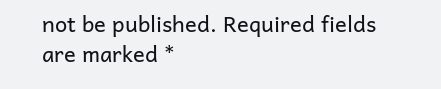not be published. Required fields are marked *